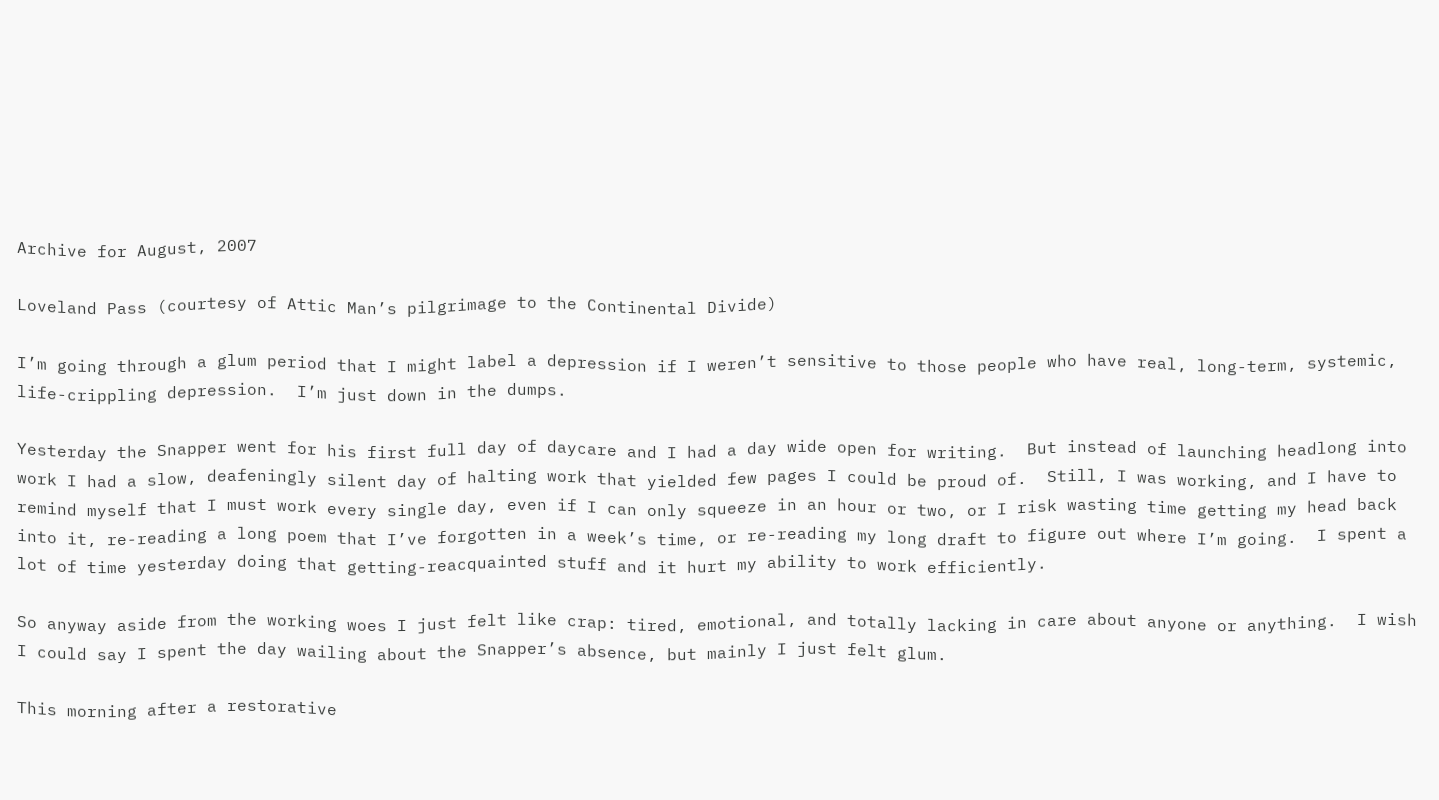Archive for August, 2007

Loveland Pass (courtesy of Attic Man’s pilgrimage to the Continental Divide)

I’m going through a glum period that I might label a depression if I weren’t sensitive to those people who have real, long-term, systemic, life-crippling depression.  I’m just down in the dumps.

Yesterday the Snapper went for his first full day of daycare and I had a day wide open for writing.  But instead of launching headlong into work I had a slow, deafeningly silent day of halting work that yielded few pages I could be proud of.  Still, I was working, and I have to remind myself that I must work every single day, even if I can only squeeze in an hour or two, or I risk wasting time getting my head back into it, re-reading a long poem that I’ve forgotten in a week’s time, or re-reading my long draft to figure out where I’m going.  I spent a lot of time yesterday doing that getting-reacquainted stuff and it hurt my ability to work efficiently.

So anyway aside from the working woes I just felt like crap: tired, emotional, and totally lacking in care about anyone or anything.  I wish I could say I spent the day wailing about the Snapper’s absence, but mainly I just felt glum.

This morning after a restorative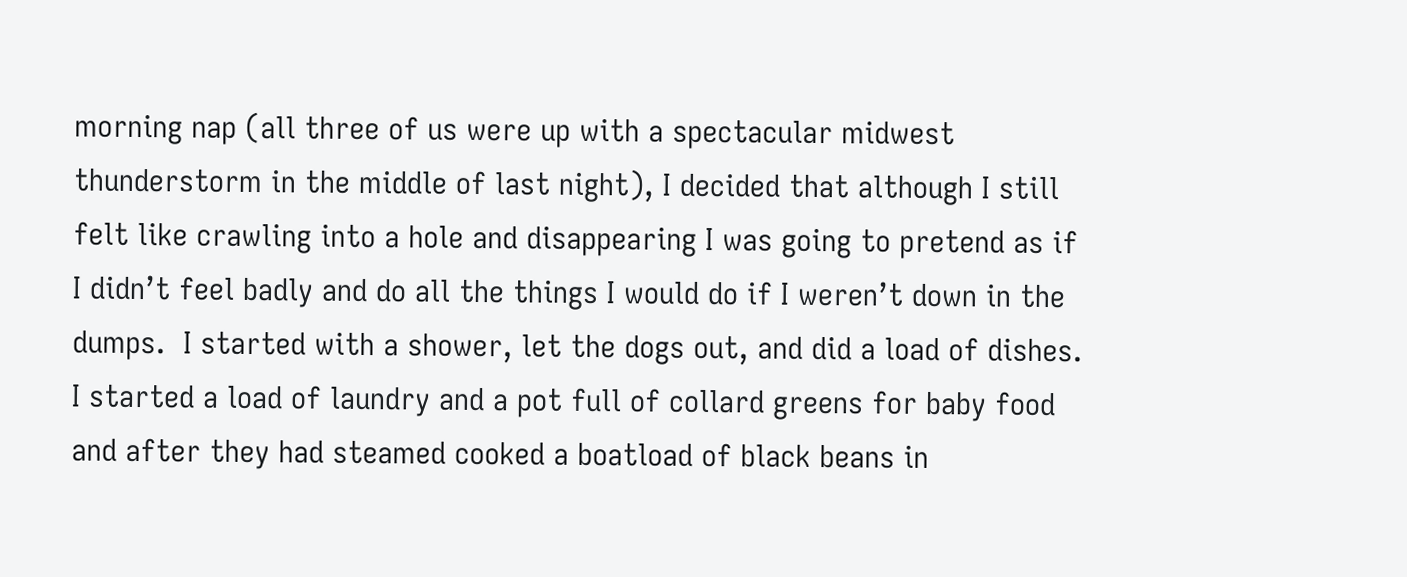morning nap (all three of us were up with a spectacular midwest thunderstorm in the middle of last night), I decided that although I still felt like crawling into a hole and disappearing I was going to pretend as if I didn’t feel badly and do all the things I would do if I weren’t down in the dumps.  I started with a shower, let the dogs out, and did a load of dishes.  I started a load of laundry and a pot full of collard greens for baby food and after they had steamed cooked a boatload of black beans in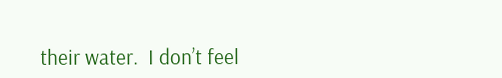their water.  I don’t feel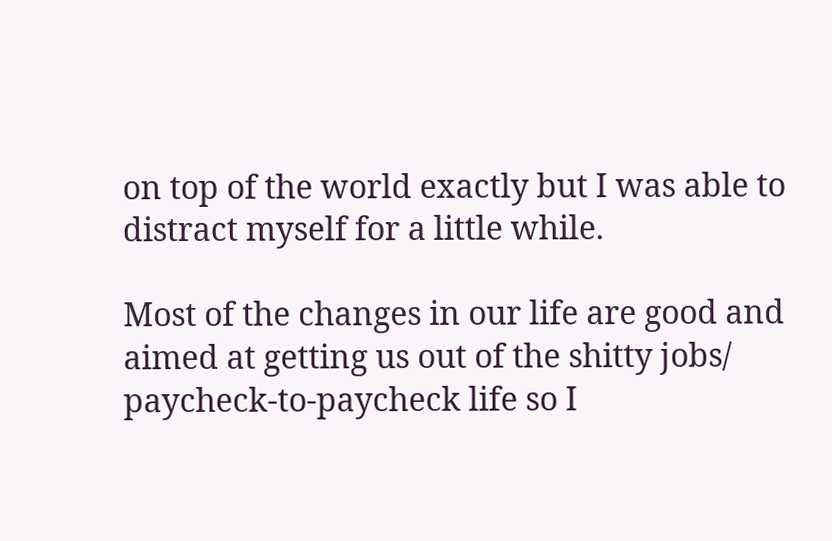on top of the world exactly but I was able to distract myself for a little while.

Most of the changes in our life are good and aimed at getting us out of the shitty jobs/ paycheck-to-paycheck life so I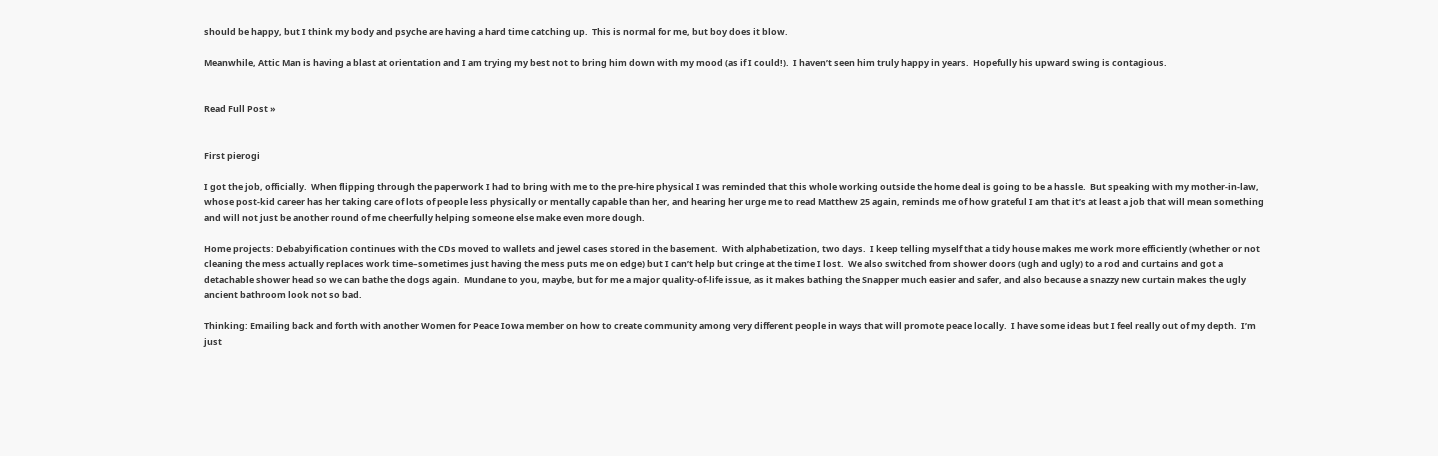should be happy, but I think my body and psyche are having a hard time catching up.  This is normal for me, but boy does it blow.

Meanwhile, Attic Man is having a blast at orientation and I am trying my best not to bring him down with my mood (as if I could!).  I haven’t seen him truly happy in years.  Hopefully his upward swing is contagious.


Read Full Post »


First pierogi

I got the job, officially.  When flipping through the paperwork I had to bring with me to the pre-hire physical I was reminded that this whole working outside the home deal is going to be a hassle.  But speaking with my mother-in-law, whose post-kid career has her taking care of lots of people less physically or mentally capable than her, and hearing her urge me to read Matthew 25 again, reminds me of how grateful I am that it’s at least a job that will mean something and will not just be another round of me cheerfully helping someone else make even more dough.

Home projects: Debabyification continues with the CDs moved to wallets and jewel cases stored in the basement.  With alphabetization, two days.  I keep telling myself that a tidy house makes me work more efficiently (whether or not cleaning the mess actually replaces work time–sometimes just having the mess puts me on edge) but I can’t help but cringe at the time I lost.  We also switched from shower doors (ugh and ugly) to a rod and curtains and got a detachable shower head so we can bathe the dogs again.  Mundane to you, maybe, but for me a major quality-of-life issue, as it makes bathing the Snapper much easier and safer, and also because a snazzy new curtain makes the ugly ancient bathroom look not so bad.

Thinking: Emailing back and forth with another Women for Peace Iowa member on how to create community among very different people in ways that will promote peace locally.  I have some ideas but I feel really out of my depth.  I’m just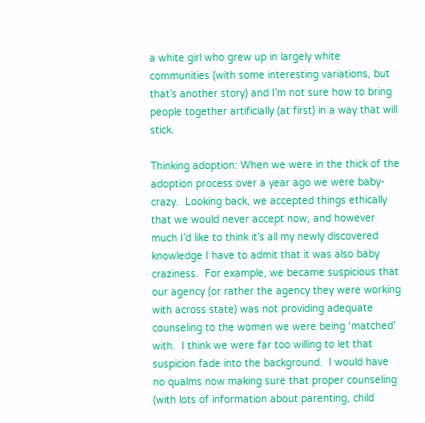a white girl who grew up in largely white communities (with some interesting variations, but that’s another story) and I’m not sure how to bring people together artificially (at first) in a way that will stick.

Thinking adoption: When we were in the thick of the adoption process over a year ago we were baby-crazy.  Looking back, we accepted things ethically that we would never accept now, and however much I’d like to think it’s all my newly discovered knowledge I have to admit that it was also baby craziness.  For example, we became suspicious that our agency (or rather the agency they were working with across state) was not providing adequate counseling to the women we were being ‘matched’ with.  I think we were far too willing to let that suspicion fade into the background.  I would have no qualms now making sure that proper counseling (with lots of information about parenting, child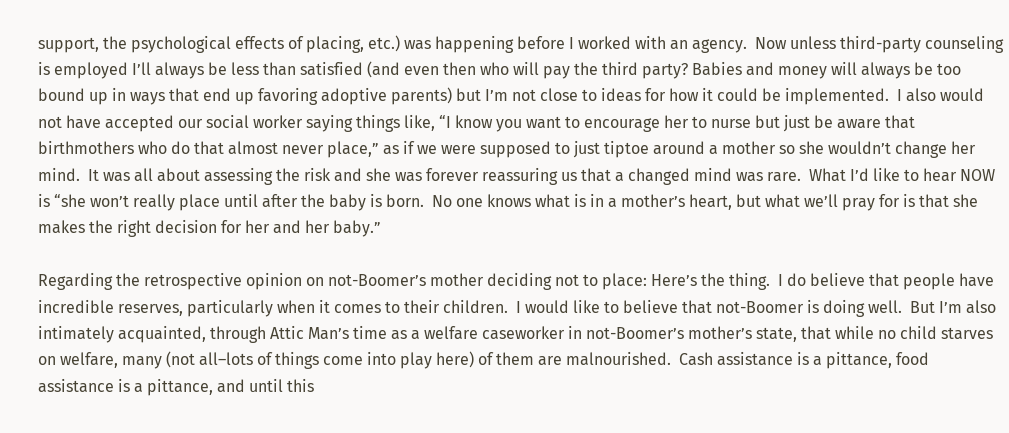support, the psychological effects of placing, etc.) was happening before I worked with an agency.  Now unless third-party counseling is employed I’ll always be less than satisfied (and even then who will pay the third party? Babies and money will always be too bound up in ways that end up favoring adoptive parents) but I’m not close to ideas for how it could be implemented.  I also would not have accepted our social worker saying things like, “I know you want to encourage her to nurse but just be aware that birthmothers who do that almost never place,” as if we were supposed to just tiptoe around a mother so she wouldn’t change her mind.  It was all about assessing the risk and she was forever reassuring us that a changed mind was rare.  What I’d like to hear NOW is “she won’t really place until after the baby is born.  No one knows what is in a mother’s heart, but what we’ll pray for is that she makes the right decision for her and her baby.”

Regarding the retrospective opinion on not-Boomer’s mother deciding not to place: Here’s the thing.  I do believe that people have incredible reserves, particularly when it comes to their children.  I would like to believe that not-Boomer is doing well.  But I’m also intimately acquainted, through Attic Man’s time as a welfare caseworker in not-Boomer’s mother’s state, that while no child starves on welfare, many (not all–lots of things come into play here) of them are malnourished.  Cash assistance is a pittance, food assistance is a pittance, and until this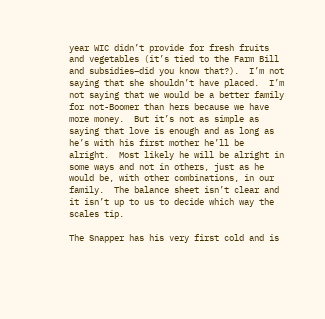year WIC didn’t provide for fresh fruits and vegetables (it’s tied to the Farm Bill and subsidies–did you know that?).  I’m not saying that she shouldn’t have placed.  I’m not saying that we would be a better family for not-Boomer than hers because we have more money.  But it’s not as simple as saying that love is enough and as long as he’s with his first mother he’ll be alright.  Most likely he will be alright in some ways and not in others, just as he would be, with other combinations, in our family.  The balance sheet isn’t clear and it isn’t up to us to decide which way the scales tip.

The Snapper has his very first cold and is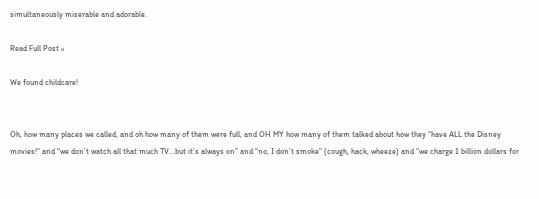simultaneously miserable and adorable.

Read Full Post »

We found childcare!


Oh, how many places we called, and oh how many of them were full, and OH MY how many of them talked about how they “have ALL the Disney movies!” and “we don’t watch all that much TV…but it’s always on” and “no, I don’t smoke” (cough, hack, wheeze) and “we charge 1 billion dollars for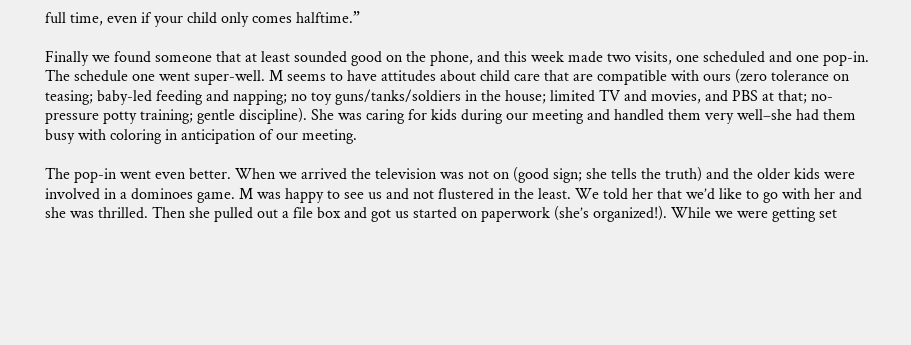full time, even if your child only comes halftime.”

Finally we found someone that at least sounded good on the phone, and this week made two visits, one scheduled and one pop-in. The schedule one went super-well. M seems to have attitudes about child care that are compatible with ours (zero tolerance on teasing; baby-led feeding and napping; no toy guns/tanks/soldiers in the house; limited TV and movies, and PBS at that; no-pressure potty training; gentle discipline). She was caring for kids during our meeting and handled them very well–she had them busy with coloring in anticipation of our meeting.

The pop-in went even better. When we arrived the television was not on (good sign; she tells the truth) and the older kids were involved in a dominoes game. M was happy to see us and not flustered in the least. We told her that we’d like to go with her and she was thrilled. Then she pulled out a file box and got us started on paperwork (she’s organized!). While we were getting set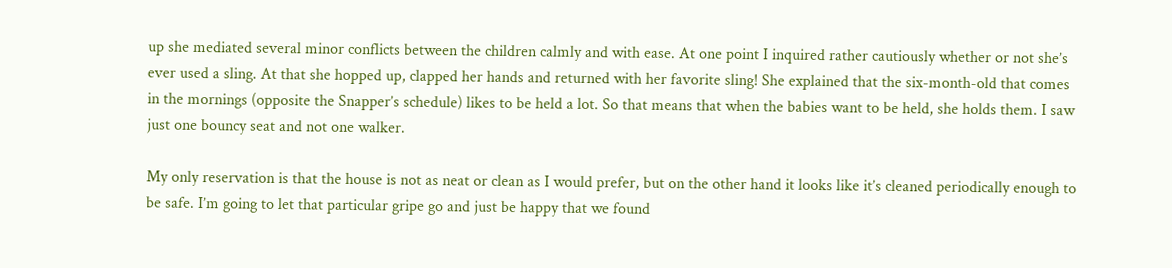up she mediated several minor conflicts between the children calmly and with ease. At one point I inquired rather cautiously whether or not she’s ever used a sling. At that she hopped up, clapped her hands and returned with her favorite sling! She explained that the six-month-old that comes in the mornings (opposite the Snapper’s schedule) likes to be held a lot. So that means that when the babies want to be held, she holds them. I saw just one bouncy seat and not one walker.

My only reservation is that the house is not as neat or clean as I would prefer, but on the other hand it looks like it’s cleaned periodically enough to be safe. I’m going to let that particular gripe go and just be happy that we found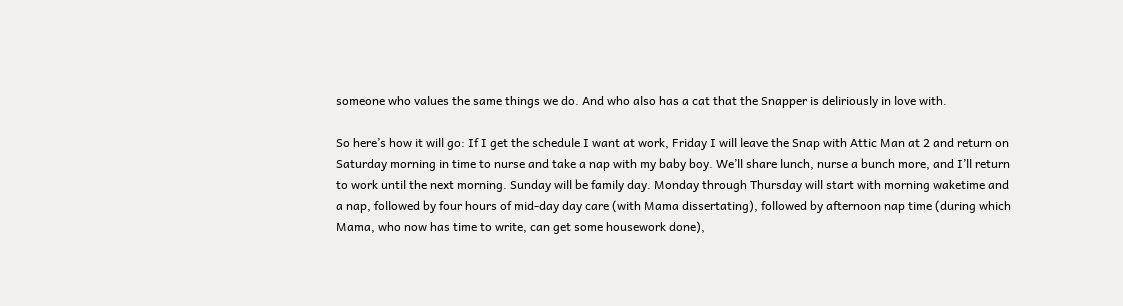someone who values the same things we do. And who also has a cat that the Snapper is deliriously in love with.

So here’s how it will go: If I get the schedule I want at work, Friday I will leave the Snap with Attic Man at 2 and return on Saturday morning in time to nurse and take a nap with my baby boy. We’ll share lunch, nurse a bunch more, and I’ll return to work until the next morning. Sunday will be family day. Monday through Thursday will start with morning waketime and a nap, followed by four hours of mid-day day care (with Mama dissertating), followed by afternoon nap time (during which Mama, who now has time to write, can get some housework done),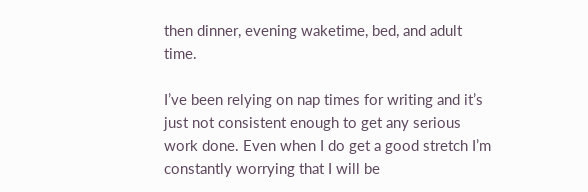then dinner, evening waketime, bed, and adult time.

I’ve been relying on nap times for writing and it’s just not consistent enough to get any serious work done. Even when I do get a good stretch I’m constantly worrying that I will be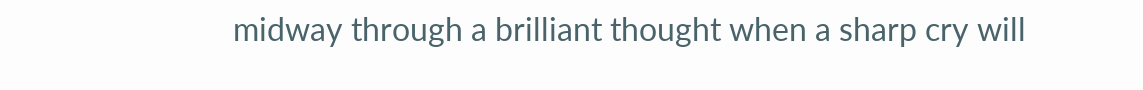midway through a brilliant thought when a sharp cry will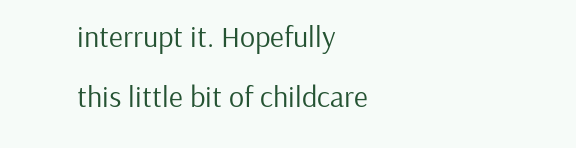interrupt it. Hopefully this little bit of childcare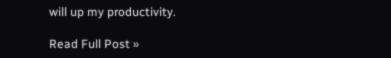will up my productivity.

Read Full Post »